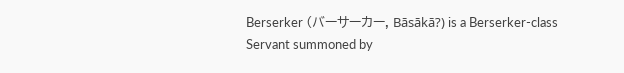Berserker (バーサーカー, Bāsākā?) is a Berserker-class Servant summoned by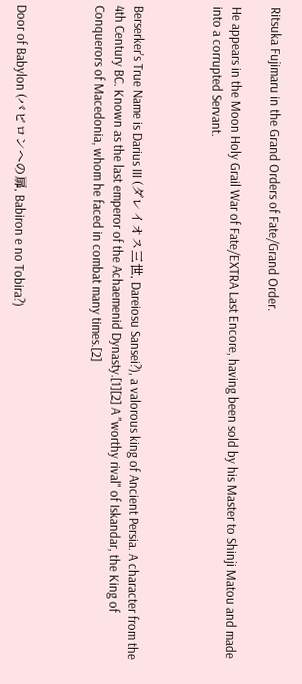Ritsuka Fujimaru in the Grand Orders of Fate/Grand Order.

He appears in the Moon Holy Grail War of Fate/EXTRA Last Encore, having been sold by his Master to Shinji Matou and made into a corrupted Servant.



Berserker's True Name is Darius III (ダレイオス三世, Dareiosu Sansei?), a valorous king of Ancient Persia. A character from the 4th Century BC. Known as the last emperor of the Achaemenid Dynasty.[1][2] A "worthy rival" of Iskandar, the King of Conquerors of Macedonia, whom he faced in combat many times.[2]



Door of Babylon (バビロンへの扉, Babiron e no Tobira?)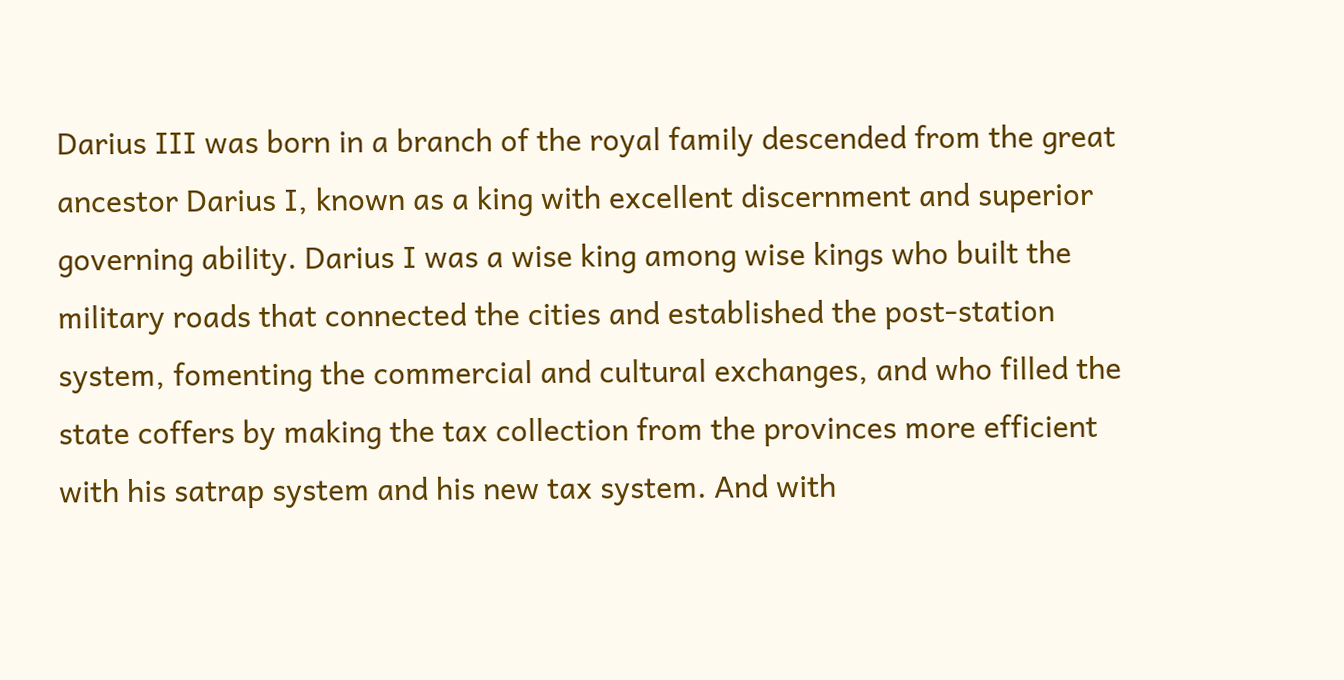Darius III was born in a branch of the royal family descended from the great ancestor Darius I, known as a king with excellent discernment and superior governing ability. Darius I was a wise king among wise kings who built the military roads that connected the cities and established the post-station system, fomenting the commercial and cultural exchanges, and who filled the state coffers by making the tax collection from the provinces more efficient with his satrap system and his new tax system. And with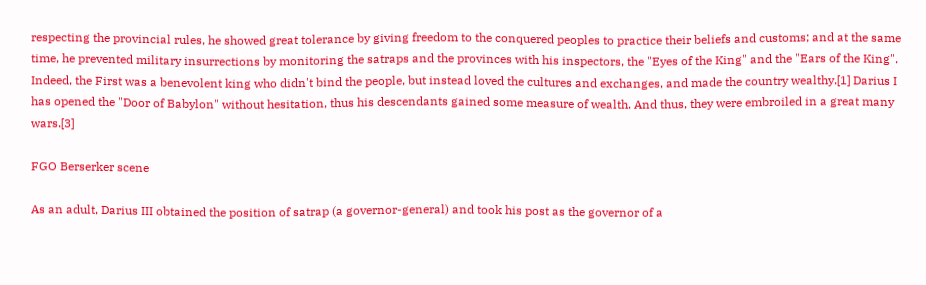respecting the provincial rules, he showed great tolerance by giving freedom to the conquered peoples to practice their beliefs and customs; and at the same time, he prevented military insurrections by monitoring the satraps and the provinces with his inspectors, the "Eyes of the King" and the "Ears of the King". Indeed, the First was a benevolent king who didn't bind the people, but instead loved the cultures and exchanges, and made the country wealthy.[1] Darius I has opened the "Door of Babylon" without hesitation, thus his descendants gained some measure of wealth. And thus, they were embroiled in a great many wars.[3]

FGO Berserker scene

As an adult, Darius III obtained the position of satrap (a governor-general) and took his post as the governor of a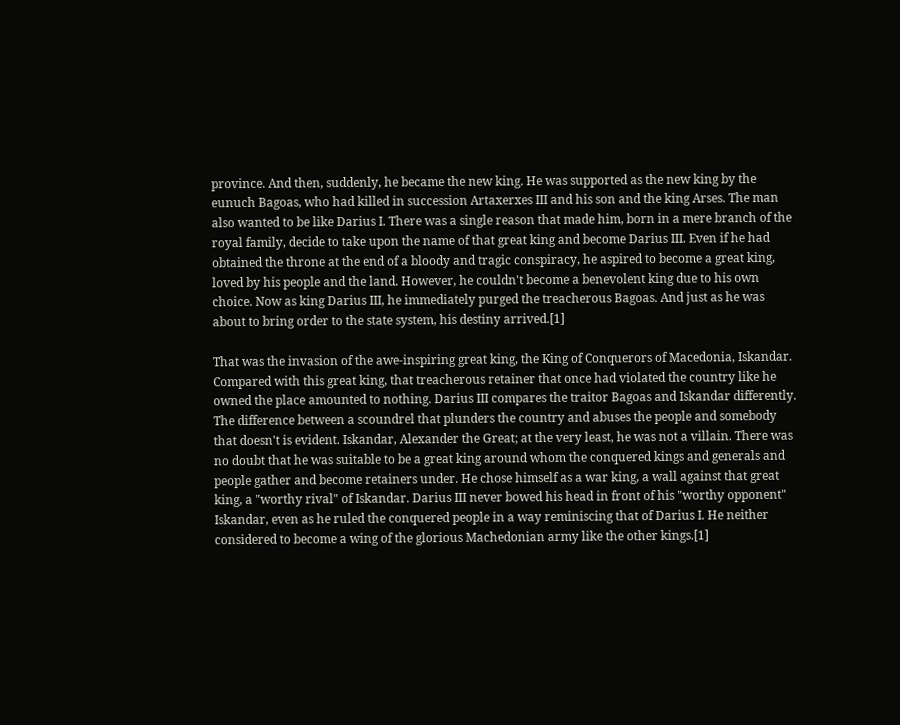province. And then, suddenly, he became the new king. He was supported as the new king by the eunuch Bagoas, who had killed in succession Artaxerxes III and his son and the king Arses. The man also wanted to be like Darius I. There was a single reason that made him, born in a mere branch of the royal family, decide to take upon the name of that great king and become Darius III. Even if he had obtained the throne at the end of a bloody and tragic conspiracy, he aspired to become a great king, loved by his people and the land. However, he couldn't become a benevolent king due to his own choice. Now as king Darius III, he immediately purged the treacherous Bagoas. And just as he was about to bring order to the state system, his destiny arrived.[1]

That was the invasion of the awe-inspiring great king, the King of Conquerors of Macedonia, Iskandar. Compared with this great king, that treacherous retainer that once had violated the country like he owned the place amounted to nothing. Darius III compares the traitor Bagoas and Iskandar differently. The difference between a scoundrel that plunders the country and abuses the people and somebody that doesn't is evident. Iskandar, Alexander the Great; at the very least, he was not a villain. There was no doubt that he was suitable to be a great king around whom the conquered kings and generals and people gather and become retainers under. He chose himself as a war king, a wall against that great king, a "worthy rival" of Iskandar. Darius III never bowed his head in front of his "worthy opponent" Iskandar, even as he ruled the conquered people in a way reminiscing that of Darius I. He neither considered to become a wing of the glorious Machedonian army like the other kings.[1]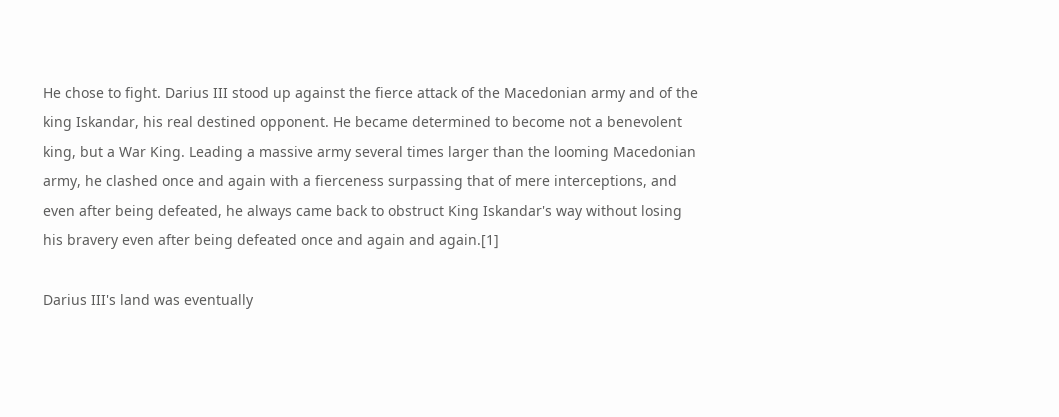He chose to fight. Darius III stood up against the fierce attack of the Macedonian army and of the king Iskandar, his real destined opponent. He became determined to become not a benevolent king, but a War King. Leading a massive army several times larger than the looming Macedonian army, he clashed once and again with a fierceness surpassing that of mere interceptions, and even after being defeated, he always came back to obstruct King Iskandar's way without losing his bravery even after being defeated once and again and again.[1]

Darius III's land was eventually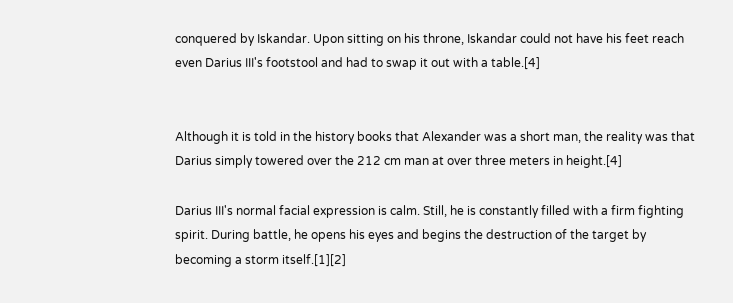conquered by Iskandar. Upon sitting on his throne, Iskandar could not have his feet reach even Darius III's footstool and had to swap it out with a table.[4]


Although it is told in the history books that Alexander was a short man, the reality was that Darius simply towered over the 212 cm man at over three meters in height.[4]

Darius III's normal facial expression is calm. Still, he is constantly filled with a firm fighting spirit. During battle, he opens his eyes and begins the destruction of the target by becoming a storm itself.[1][2]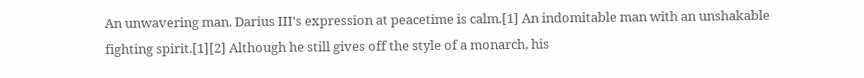An unwavering man. Darius III's expression at peacetime is calm.[1] An indomitable man with an unshakable fighting spirit.[1][2] Although he still gives off the style of a monarch, his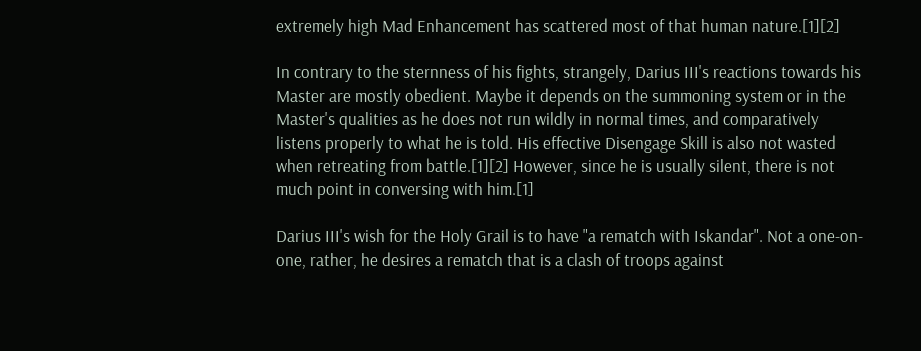extremely high Mad Enhancement has scattered most of that human nature.[1][2]

In contrary to the sternness of his fights, strangely, Darius III's reactions towards his Master are mostly obedient. Maybe it depends on the summoning system or in the Master's qualities as he does not run wildly in normal times, and comparatively listens properly to what he is told. His effective Disengage Skill is also not wasted when retreating from battle.[1][2] However, since he is usually silent, there is not much point in conversing with him.[1]

Darius III's wish for the Holy Grail is to have "a rematch with Iskandar". Not a one-on-one, rather, he desires a rematch that is a clash of troops against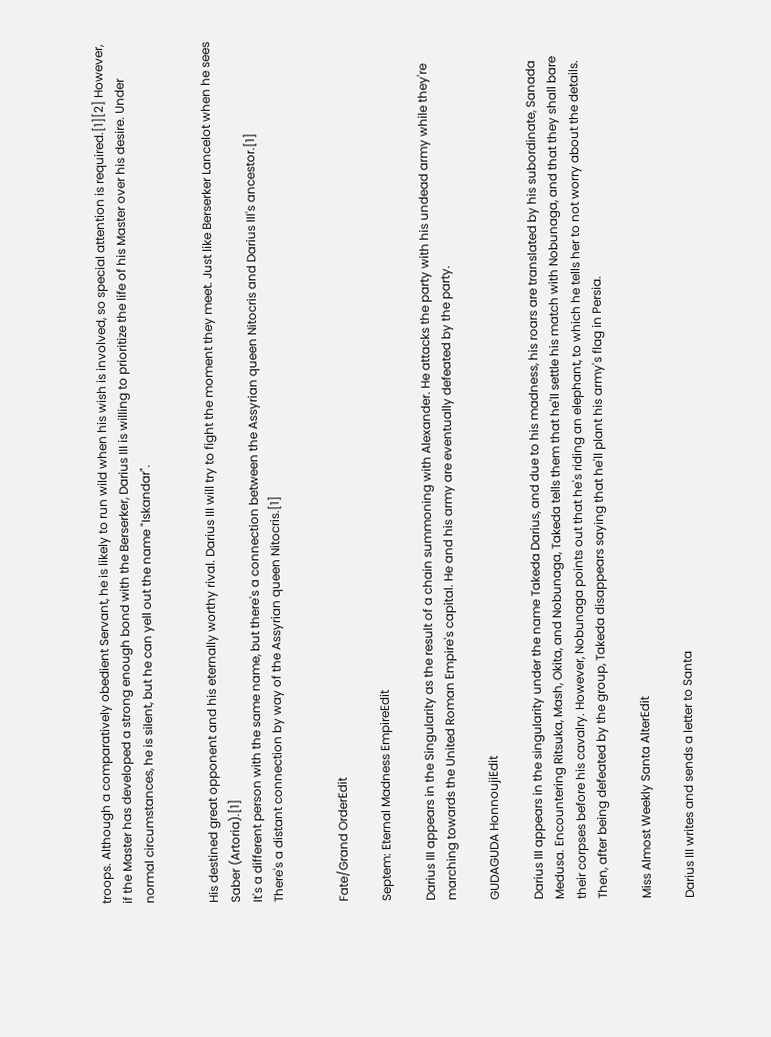troops. Although a comparatively obedient Servant, he is likely to run wild when his wish is involved, so special attention is required.[1][2] However, if the Master has developed a strong enough bond with the Berserker, Darius III is willing to prioritize the life of his Master over his desire. Under normal circumstances, he is silent, but he can yell out the name "Iskandar".


His destined great opponent and his eternally worthy rival. Darius III will try to fight the moment they meet. Just like Berserker Lancelot when he sees Saber (Artoria).[1]
It's a different person with the same name, but there's a connection between the Assyrian queen Nitocris and Darius III's ancestor.[1]
There's a distant connection by way of the Assyrian queen Nitocris.[1]


Fate/Grand OrderEdit

Septem: Eternal Madness EmpireEdit

Darius III appears in the Singularity as the result of a chain summoning with Alexander. He attacks the party with his undead army while they're marching towards the United Roman Empire's capital. He and his army are eventually defeated by the party.

GUDAGUDA HonnoujiEdit

Darius III appears in the singularity under the name Takeda Darius, and due to his madness, his roars are translated by his subordinate, Sanada Medusa. Encountering Ritsuka, Mash, Okita, and Nobunaga, Takeda tells them that he'll settle his match with Nobunaga, and that they shall bare their corpses before his cavalry. However, Nobunaga points out that he's riding an elephant, to which he tells her to not worry about the details. Then, after being defeated by the group, Takeda disappears saying that he'll plant his army's flag in Persia.

Miss Almost Weekly Santa AlterEdit

Darius III writes and sends a letter to Santa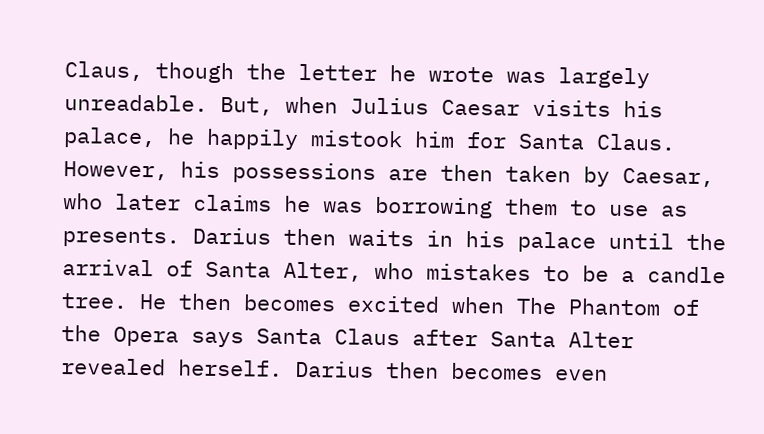Claus, though the letter he wrote was largely unreadable. But, when Julius Caesar visits his palace, he happily mistook him for Santa Claus. However, his possessions are then taken by Caesar, who later claims he was borrowing them to use as presents. Darius then waits in his palace until the arrival of Santa Alter, who mistakes to be a candle tree. He then becomes excited when The Phantom of the Opera says Santa Claus after Santa Alter revealed herself. Darius then becomes even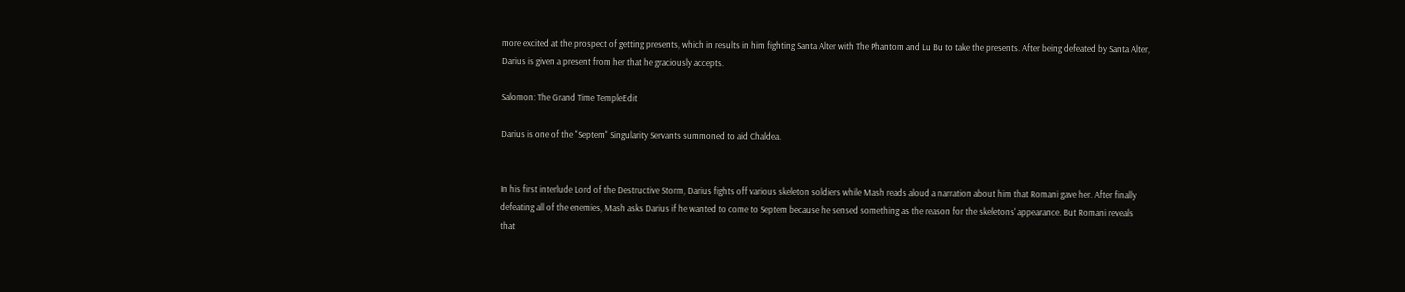more excited at the prospect of getting presents, which in results in him fighting Santa Alter with The Phantom and Lu Bu to take the presents. After being defeated by Santa Alter, Darius is given a present from her that he graciously accepts.

Salomon: The Grand Time TempleEdit

Darius is one of the "Septem" Singularity Servants summoned to aid Chaldea.


In his first interlude Lord of the Destructive Storm, Darius fights off various skeleton soldiers while Mash reads aloud a narration about him that Romani gave her. After finally defeating all of the enemies, Mash asks Darius if he wanted to come to Septem because he sensed something as the reason for the skeletons' appearance. But Romani reveals that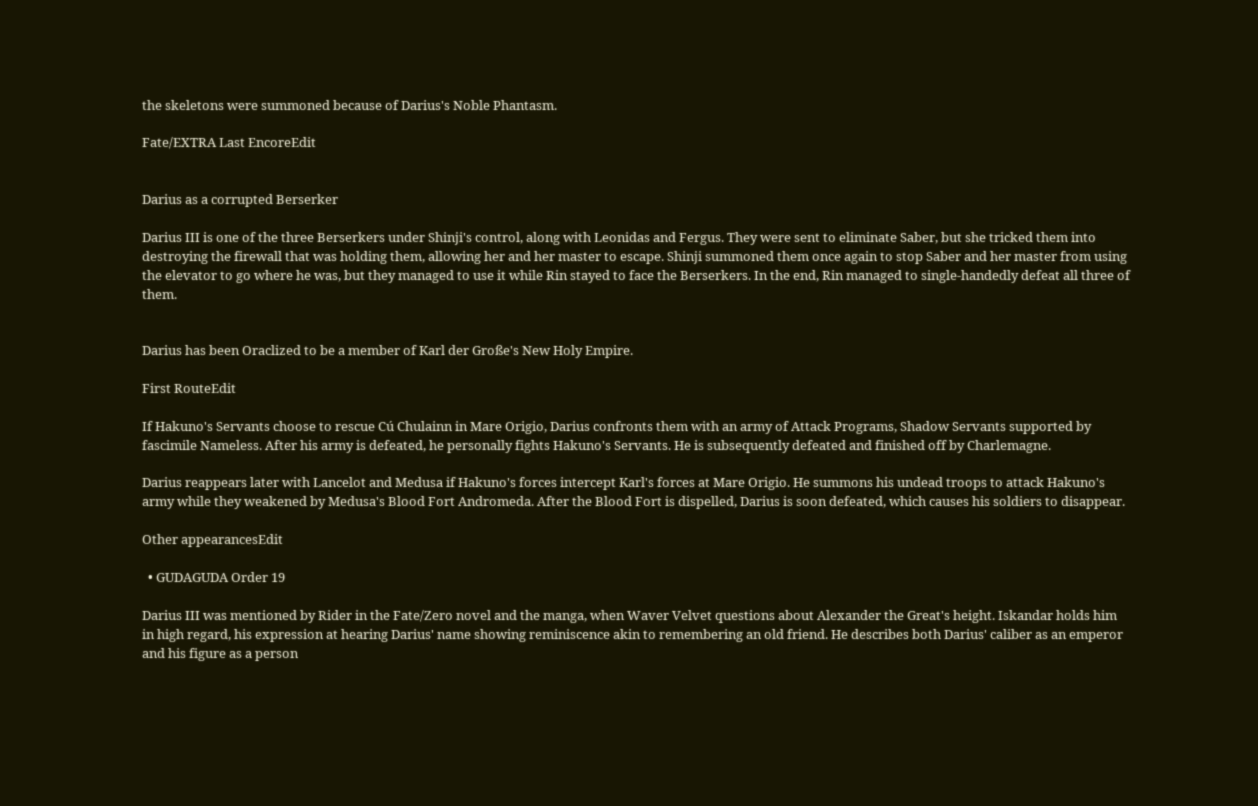the skeletons were summoned because of Darius's Noble Phantasm.

Fate/EXTRA Last EncoreEdit


Darius as a corrupted Berserker

Darius III is one of the three Berserkers under Shinji's control, along with Leonidas and Fergus. They were sent to eliminate Saber, but she tricked them into destroying the firewall that was holding them, allowing her and her master to escape. Shinji summoned them once again to stop Saber and her master from using the elevator to go where he was, but they managed to use it while Rin stayed to face the Berserkers. In the end, Rin managed to single-handedly defeat all three of them.


Darius has been Oraclized to be a member of Karl der Große's New Holy Empire.

First RouteEdit

If Hakuno's Servants choose to rescue Cú Chulainn in Mare Origio, Darius confronts them with an army of Attack Programs, Shadow Servants supported by fascimile Nameless. After his army is defeated, he personally fights Hakuno's Servants. He is subsequently defeated and finished off by Charlemagne.

Darius reappears later with Lancelot and Medusa if Hakuno's forces intercept Karl's forces at Mare Origio. He summons his undead troops to attack Hakuno's army while they weakened by Medusa's Blood Fort Andromeda. After the Blood Fort is dispelled, Darius is soon defeated, which causes his soldiers to disappear.

Other appearancesEdit

  • GUDAGUDA Order 19

Darius III was mentioned by Rider in the Fate/Zero novel and the manga, when Waver Velvet questions about Alexander the Great's height. Iskandar holds him in high regard, his expression at hearing Darius' name showing reminiscence akin to remembering an old friend. He describes both Darius' caliber as an emperor and his figure as a person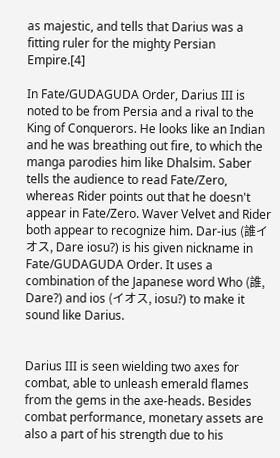as majestic, and tells that Darius was a fitting ruler for the mighty Persian Empire.[4]

In Fate/GUDAGUDA Order, Darius III is noted to be from Persia and a rival to the King of Conquerors. He looks like an Indian and he was breathing out fire, to which the manga parodies him like Dhalsim. Saber tells the audience to read Fate/Zero, whereas Rider points out that he doesn't appear in Fate/Zero. Waver Velvet and Rider both appear to recognize him. Dar-ius (誰イオス, Dare iosu?) is his given nickname in Fate/GUDAGUDA Order. It uses a combination of the Japanese word Who (誰, Dare?) and ios (イオス, iosu?) to make it sound like Darius.


Darius III is seen wielding two axes for combat, able to unleash emerald flames from the gems in the axe-heads. Besides combat performance, monetary assets are also a part of his strength due to his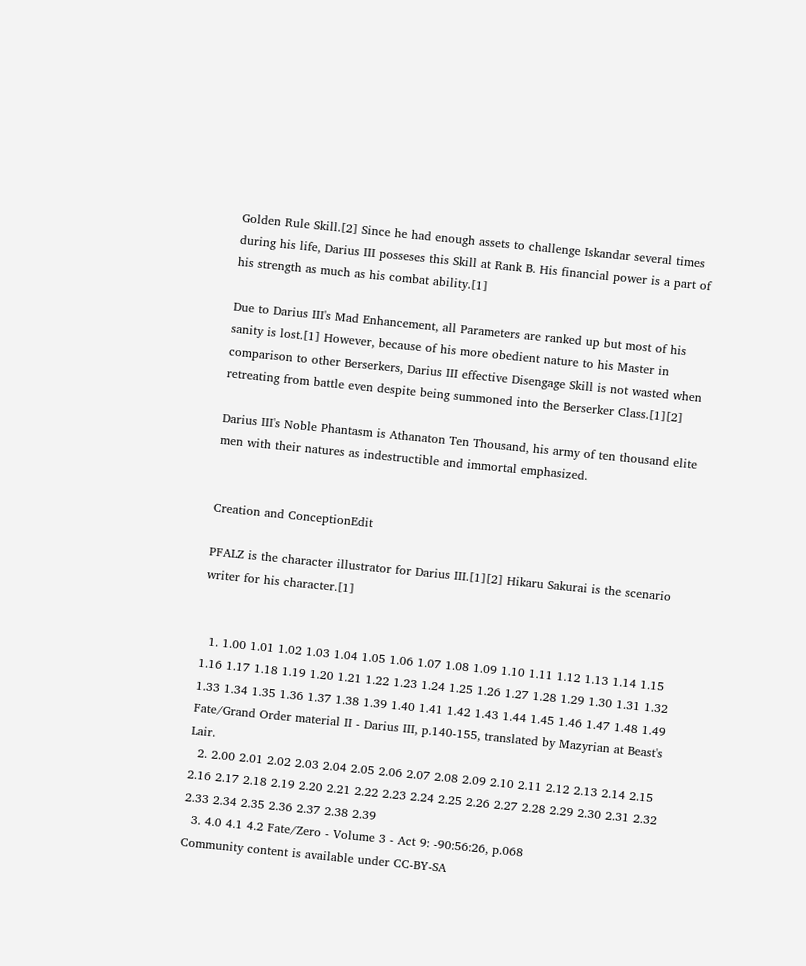Golden Rule Skill.[2] Since he had enough assets to challenge Iskandar several times during his life, Darius III posseses this Skill at Rank B. His financial power is a part of his strength as much as his combat ability.[1]

Due to Darius III's Mad Enhancement, all Parameters are ranked up but most of his sanity is lost.[1] However, because of his more obedient nature to his Master in comparison to other Berserkers, Darius III effective Disengage Skill is not wasted when retreating from battle even despite being summoned into the Berserker Class.[1][2]

Darius III's Noble Phantasm is Athanaton Ten Thousand, his army of ten thousand elite men with their natures as indestructible and immortal emphasized.


Creation and ConceptionEdit

PFALZ is the character illustrator for Darius III.[1][2] Hikaru Sakurai is the scenario writer for his character.[1]


  1. 1.00 1.01 1.02 1.03 1.04 1.05 1.06 1.07 1.08 1.09 1.10 1.11 1.12 1.13 1.14 1.15 1.16 1.17 1.18 1.19 1.20 1.21 1.22 1.23 1.24 1.25 1.26 1.27 1.28 1.29 1.30 1.31 1.32 1.33 1.34 1.35 1.36 1.37 1.38 1.39 1.40 1.41 1.42 1.43 1.44 1.45 1.46 1.47 1.48 1.49 Fate/Grand Order material II - Darius III, p.140-155, translated by Mazyrian at Beast's Lair.
  2. 2.00 2.01 2.02 2.03 2.04 2.05 2.06 2.07 2.08 2.09 2.10 2.11 2.12 2.13 2.14 2.15 2.16 2.17 2.18 2.19 2.20 2.21 2.22 2.23 2.24 2.25 2.26 2.27 2.28 2.29 2.30 2.31 2.32 2.33 2.34 2.35 2.36 2.37 2.38 2.39
  3. 4.0 4.1 4.2 Fate/Zero - Volume 3 - Act 9: -90:56:26, p.068
Community content is available under CC-BY-SA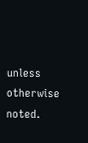unless otherwise noted.